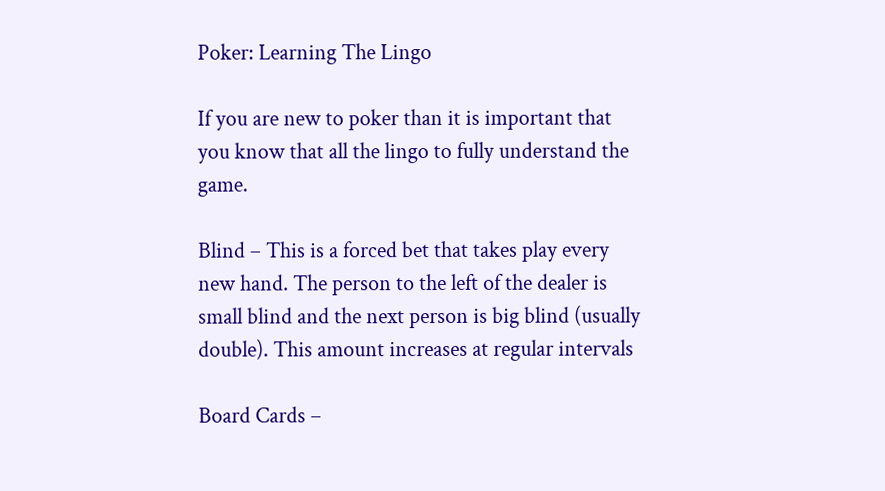Poker: Learning The Lingo

If you are new to poker than it is important that you know that all the lingo to fully understand the game.

Blind – This is a forced bet that takes play every new hand. The person to the left of the dealer is small blind and the next person is big blind (usually double). This amount increases at regular intervals

Board Cards –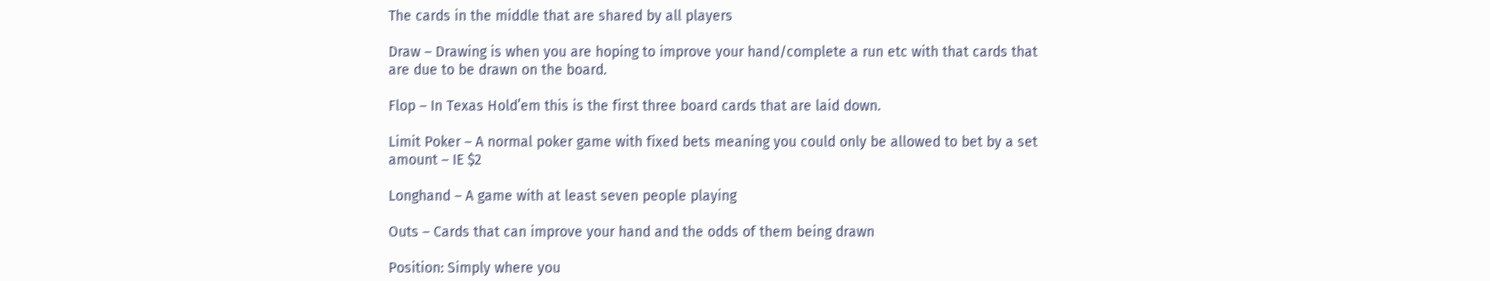The cards in the middle that are shared by all players

Draw – Drawing is when you are hoping to improve your hand/complete a run etc with that cards that are due to be drawn on the board.

Flop – In Texas Hold’em this is the first three board cards that are laid down.

Limit Poker – A normal poker game with fixed bets meaning you could only be allowed to bet by a set amount – IE $2

Longhand – A game with at least seven people playing

Outs – Cards that can improve your hand and the odds of them being drawn

Position: Simply where you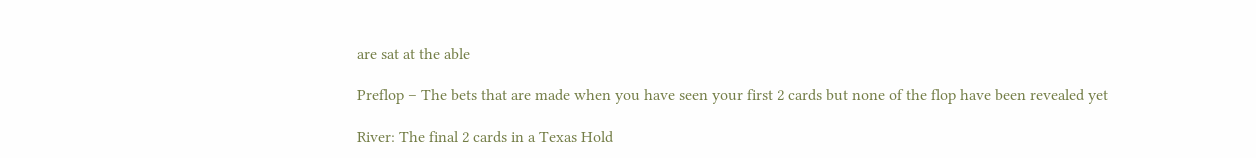are sat at the able

Preflop – The bets that are made when you have seen your first 2 cards but none of the flop have been revealed yet

River: The final 2 cards in a Texas Hold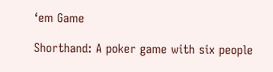‘em Game

Shorthand: A poker game with six people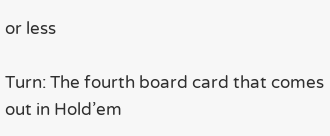or less

Turn: The fourth board card that comes out in Hold’em